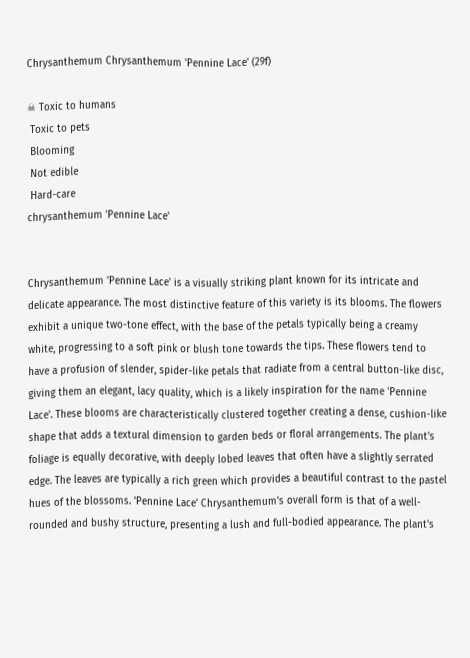Chrysanthemum Chrysanthemum 'Pennine Lace' (29f)

☠ Toxic to humans
 Toxic to pets
 Blooming
 Not edible
 Hard-care
chrysanthemum 'Pennine Lace'


Chrysanthemum 'Pennine Lace' is a visually striking plant known for its intricate and delicate appearance. The most distinctive feature of this variety is its blooms. The flowers exhibit a unique two-tone effect, with the base of the petals typically being a creamy white, progressing to a soft pink or blush tone towards the tips. These flowers tend to have a profusion of slender, spider-like petals that radiate from a central button-like disc, giving them an elegant, lacy quality, which is a likely inspiration for the name 'Pennine Lace'. These blooms are characteristically clustered together creating a dense, cushion-like shape that adds a textural dimension to garden beds or floral arrangements. The plant's foliage is equally decorative, with deeply lobed leaves that often have a slightly serrated edge. The leaves are typically a rich green which provides a beautiful contrast to the pastel hues of the blossoms. 'Pennine Lace' Chrysanthemum's overall form is that of a well-rounded and bushy structure, presenting a lush and full-bodied appearance. The plant's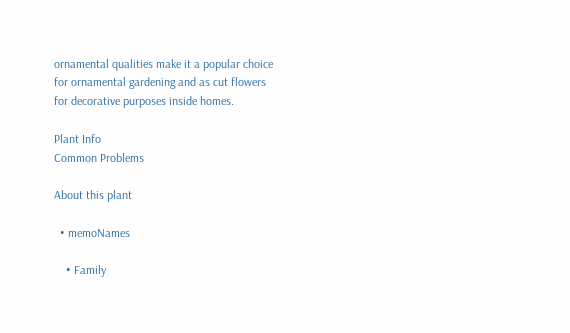ornamental qualities make it a popular choice for ornamental gardening and as cut flowers for decorative purposes inside homes.

Plant Info
Common Problems

About this plant

  • memoNames

    • Family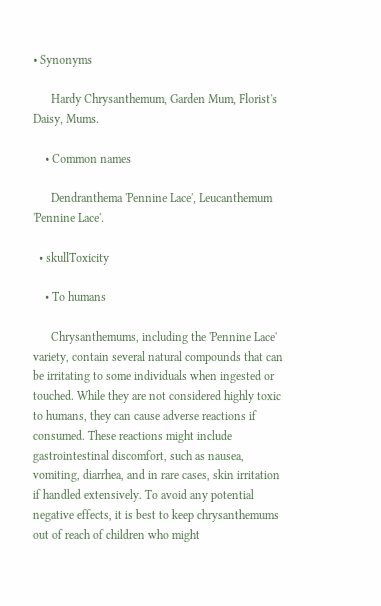• Synonyms

      Hardy Chrysanthemum, Garden Mum, Florist's Daisy, Mums.

    • Common names

      Dendranthema 'Pennine Lace', Leucanthemum 'Pennine Lace'.

  • skullToxicity

    • To humans

      Chrysanthemums, including the 'Pennine Lace' variety, contain several natural compounds that can be irritating to some individuals when ingested or touched. While they are not considered highly toxic to humans, they can cause adverse reactions if consumed. These reactions might include gastrointestinal discomfort, such as nausea, vomiting, diarrhea, and in rare cases, skin irritation if handled extensively. To avoid any potential negative effects, it is best to keep chrysanthemums out of reach of children who might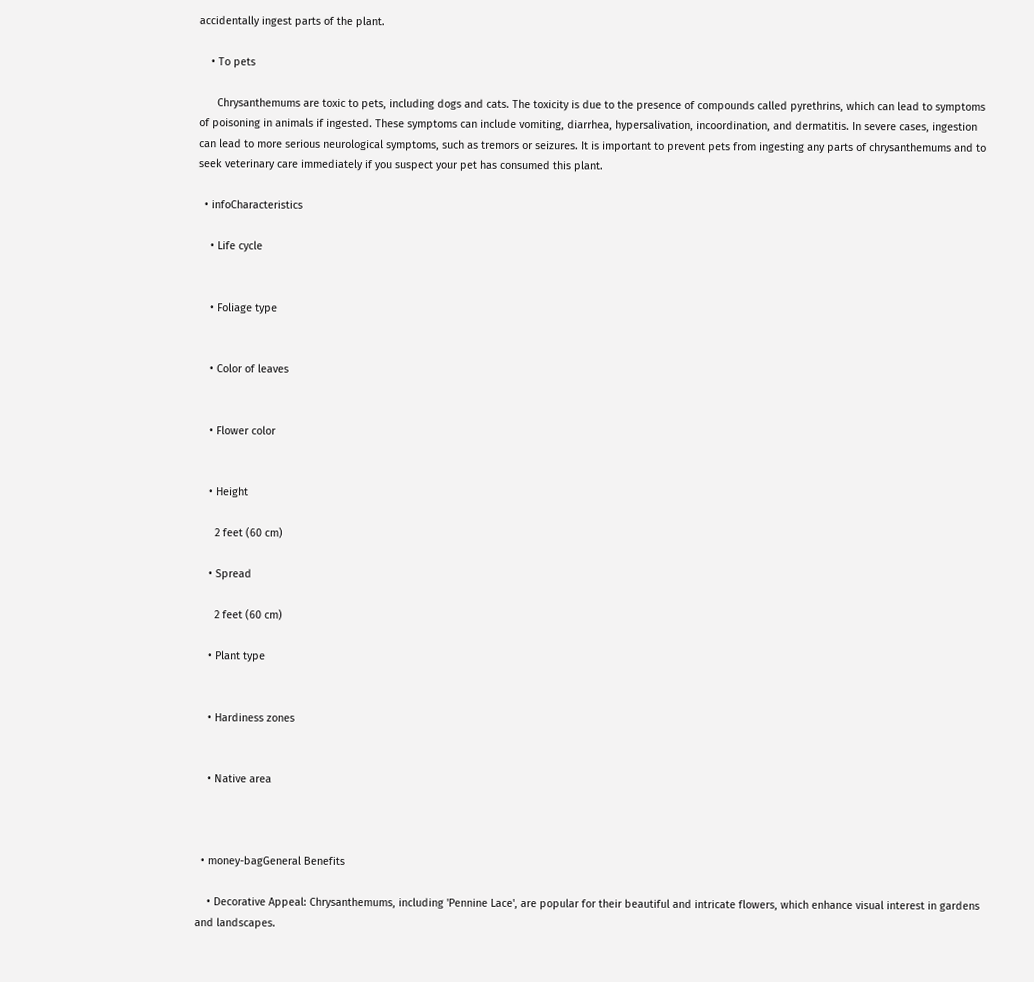accidentally ingest parts of the plant.

    • To pets

      Chrysanthemums are toxic to pets, including dogs and cats. The toxicity is due to the presence of compounds called pyrethrins, which can lead to symptoms of poisoning in animals if ingested. These symptoms can include vomiting, diarrhea, hypersalivation, incoordination, and dermatitis. In severe cases, ingestion can lead to more serious neurological symptoms, such as tremors or seizures. It is important to prevent pets from ingesting any parts of chrysanthemums and to seek veterinary care immediately if you suspect your pet has consumed this plant.

  • infoCharacteristics

    • Life cycle


    • Foliage type


    • Color of leaves


    • Flower color


    • Height

      2 feet (60 cm)

    • Spread

      2 feet (60 cm)

    • Plant type


    • Hardiness zones


    • Native area



  • money-bagGeneral Benefits

    • Decorative Appeal: Chrysanthemums, including 'Pennine Lace', are popular for their beautiful and intricate flowers, which enhance visual interest in gardens and landscapes.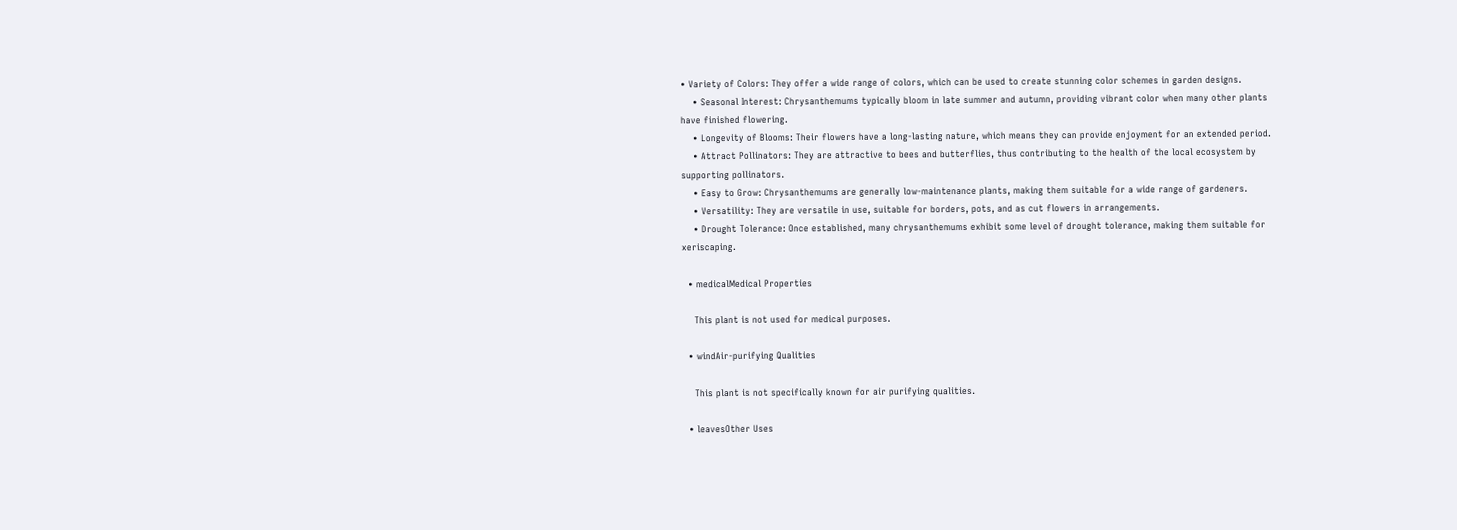• Variety of Colors: They offer a wide range of colors, which can be used to create stunning color schemes in garden designs.
    • Seasonal Interest: Chrysanthemums typically bloom in late summer and autumn, providing vibrant color when many other plants have finished flowering.
    • Longevity of Blooms: Their flowers have a long-lasting nature, which means they can provide enjoyment for an extended period.
    • Attract Pollinators: They are attractive to bees and butterflies, thus contributing to the health of the local ecosystem by supporting pollinators.
    • Easy to Grow: Chrysanthemums are generally low-maintenance plants, making them suitable for a wide range of gardeners.
    • Versatility: They are versatile in use, suitable for borders, pots, and as cut flowers in arrangements.
    • Drought Tolerance: Once established, many chrysanthemums exhibit some level of drought tolerance, making them suitable for xeriscaping.

  • medicalMedical Properties

    This plant is not used for medical purposes.

  • windAir-purifying Qualities

    This plant is not specifically known for air purifying qualities.

  • leavesOther Uses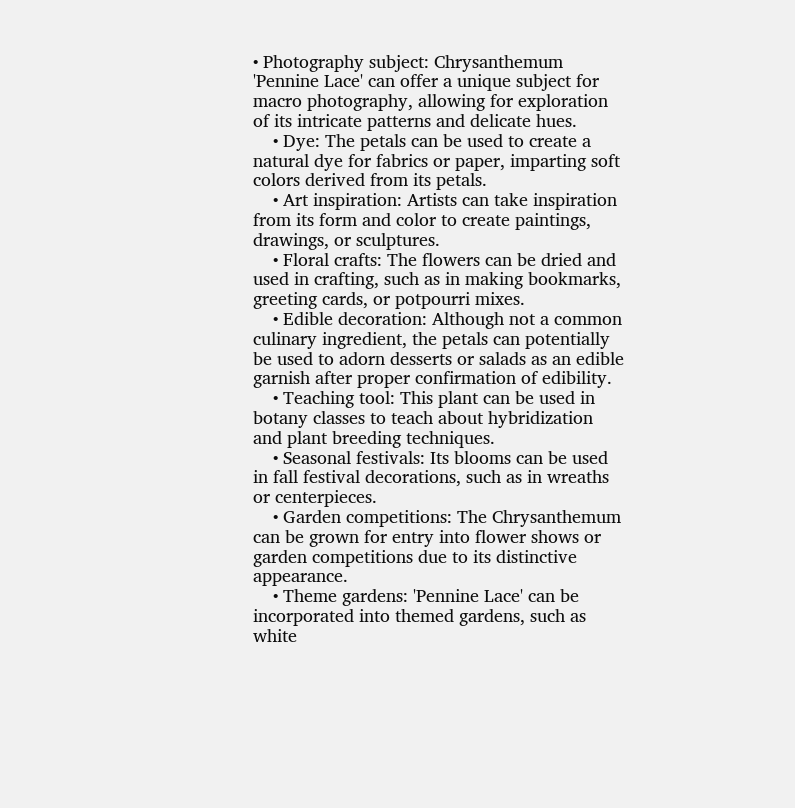• Photography subject: Chrysanthemum 'Pennine Lace' can offer a unique subject for macro photography, allowing for exploration of its intricate patterns and delicate hues.
    • Dye: The petals can be used to create a natural dye for fabrics or paper, imparting soft colors derived from its petals.
    • Art inspiration: Artists can take inspiration from its form and color to create paintings, drawings, or sculptures.
    • Floral crafts: The flowers can be dried and used in crafting, such as in making bookmarks, greeting cards, or potpourri mixes.
    • Edible decoration: Although not a common culinary ingredient, the petals can potentially be used to adorn desserts or salads as an edible garnish after proper confirmation of edibility.
    • Teaching tool: This plant can be used in botany classes to teach about hybridization and plant breeding techniques.
    • Seasonal festivals: Its blooms can be used in fall festival decorations, such as in wreaths or centerpieces.
    • Garden competitions: The Chrysanthemum can be grown for entry into flower shows or garden competitions due to its distinctive appearance.
    • Theme gardens: 'Pennine Lace' can be incorporated into themed gardens, such as white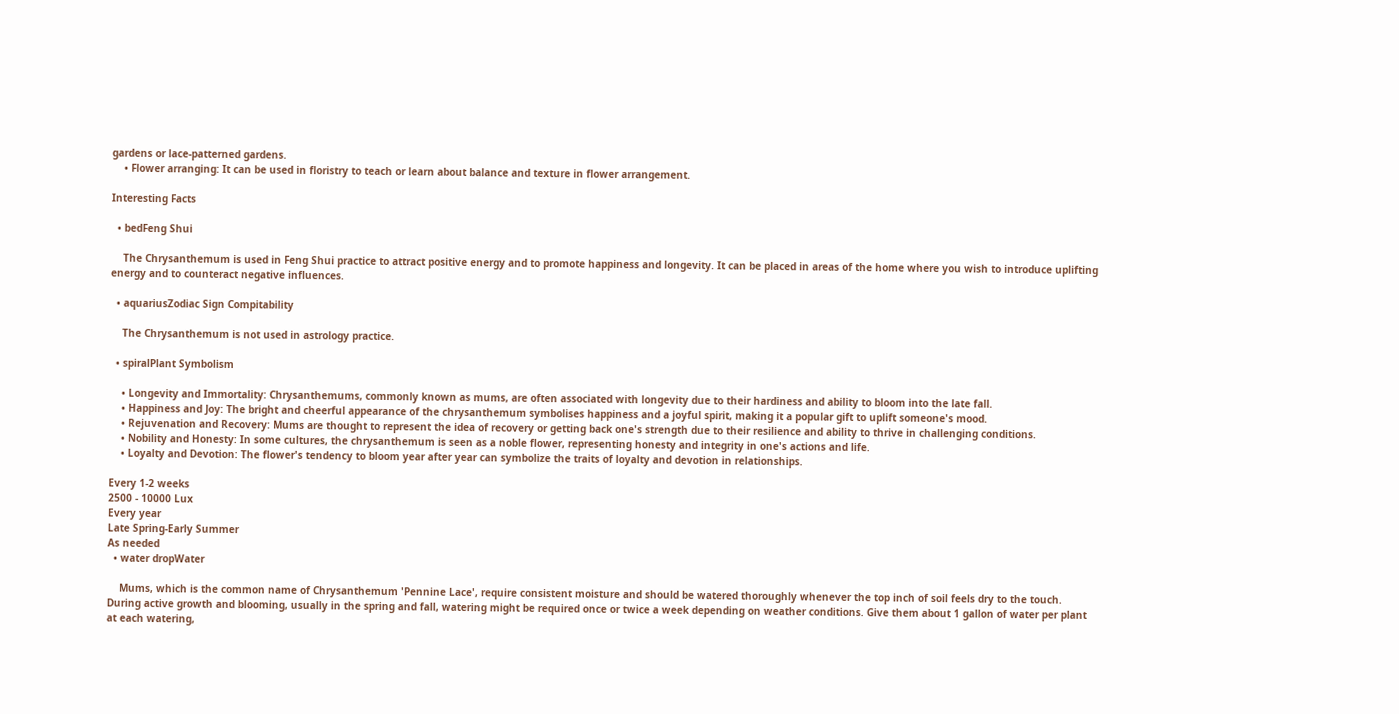gardens or lace-patterned gardens.
    • Flower arranging: It can be used in floristry to teach or learn about balance and texture in flower arrangement.

Interesting Facts

  • bedFeng Shui

    The Chrysanthemum is used in Feng Shui practice to attract positive energy and to promote happiness and longevity. It can be placed in areas of the home where you wish to introduce uplifting energy and to counteract negative influences.

  • aquariusZodiac Sign Compitability

    The Chrysanthemum is not used in astrology practice.

  • spiralPlant Symbolism

    • Longevity and Immortality: Chrysanthemums, commonly known as mums, are often associated with longevity due to their hardiness and ability to bloom into the late fall.
    • Happiness and Joy: The bright and cheerful appearance of the chrysanthemum symbolises happiness and a joyful spirit, making it a popular gift to uplift someone's mood.
    • Rejuvenation and Recovery: Mums are thought to represent the idea of recovery or getting back one's strength due to their resilience and ability to thrive in challenging conditions.
    • Nobility and Honesty: In some cultures, the chrysanthemum is seen as a noble flower, representing honesty and integrity in one's actions and life.
    • Loyalty and Devotion: The flower's tendency to bloom year after year can symbolize the traits of loyalty and devotion in relationships.

Every 1-2 weeks
2500 - 10000 Lux
Every year
Late Spring-Early Summer
As needed
  • water dropWater

    Mums, which is the common name of Chrysanthemum 'Pennine Lace', require consistent moisture and should be watered thoroughly whenever the top inch of soil feels dry to the touch. During active growth and blooming, usually in the spring and fall, watering might be required once or twice a week depending on weather conditions. Give them about 1 gallon of water per plant at each watering,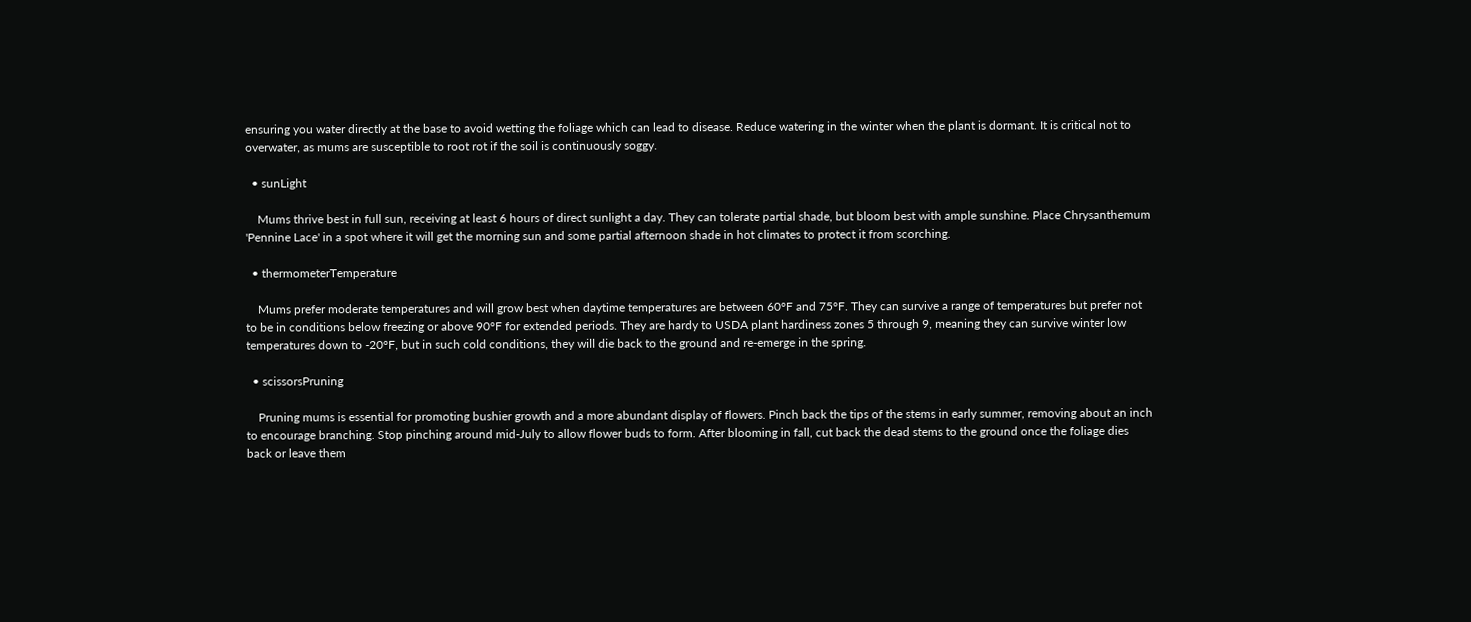ensuring you water directly at the base to avoid wetting the foliage which can lead to disease. Reduce watering in the winter when the plant is dormant. It is critical not to overwater, as mums are susceptible to root rot if the soil is continuously soggy.

  • sunLight

    Mums thrive best in full sun, receiving at least 6 hours of direct sunlight a day. They can tolerate partial shade, but bloom best with ample sunshine. Place Chrysanthemum 'Pennine Lace' in a spot where it will get the morning sun and some partial afternoon shade in hot climates to protect it from scorching.

  • thermometerTemperature

    Mums prefer moderate temperatures and will grow best when daytime temperatures are between 60°F and 75°F. They can survive a range of temperatures but prefer not to be in conditions below freezing or above 90°F for extended periods. They are hardy to USDA plant hardiness zones 5 through 9, meaning they can survive winter low temperatures down to -20°F, but in such cold conditions, they will die back to the ground and re-emerge in the spring.

  • scissorsPruning

    Pruning mums is essential for promoting bushier growth and a more abundant display of flowers. Pinch back the tips of the stems in early summer, removing about an inch to encourage branching. Stop pinching around mid-July to allow flower buds to form. After blooming in fall, cut back the dead stems to the ground once the foliage dies back or leave them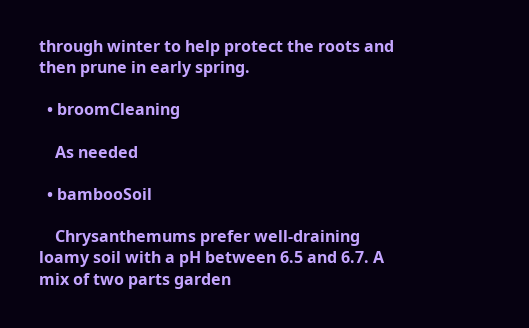through winter to help protect the roots and then prune in early spring.

  • broomCleaning

    As needed

  • bambooSoil

    Chrysanthemums prefer well-draining loamy soil with a pH between 6.5 and 6.7. A mix of two parts garden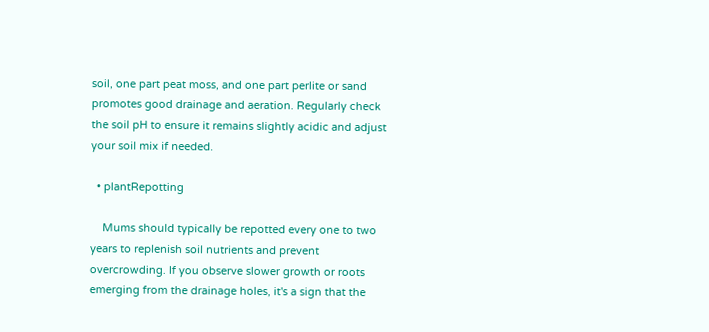soil, one part peat moss, and one part perlite or sand promotes good drainage and aeration. Regularly check the soil pH to ensure it remains slightly acidic and adjust your soil mix if needed.

  • plantRepotting

    Mums should typically be repotted every one to two years to replenish soil nutrients and prevent overcrowding. If you observe slower growth or roots emerging from the drainage holes, it's a sign that the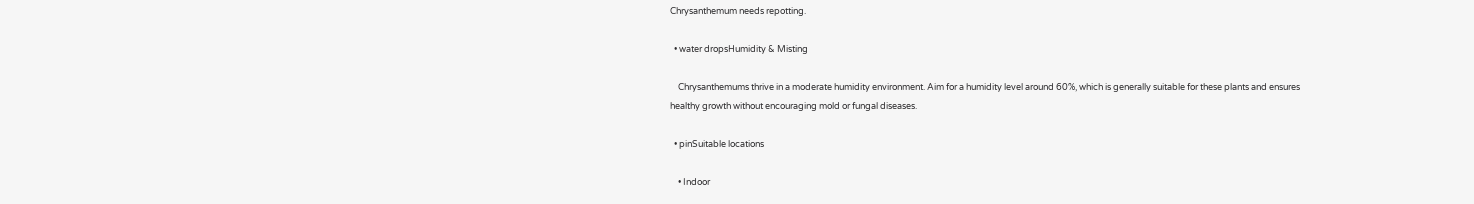Chrysanthemum needs repotting.

  • water dropsHumidity & Misting

    Chrysanthemums thrive in a moderate humidity environment. Aim for a humidity level around 60%, which is generally suitable for these plants and ensures healthy growth without encouraging mold or fungal diseases.

  • pinSuitable locations

    • Indoor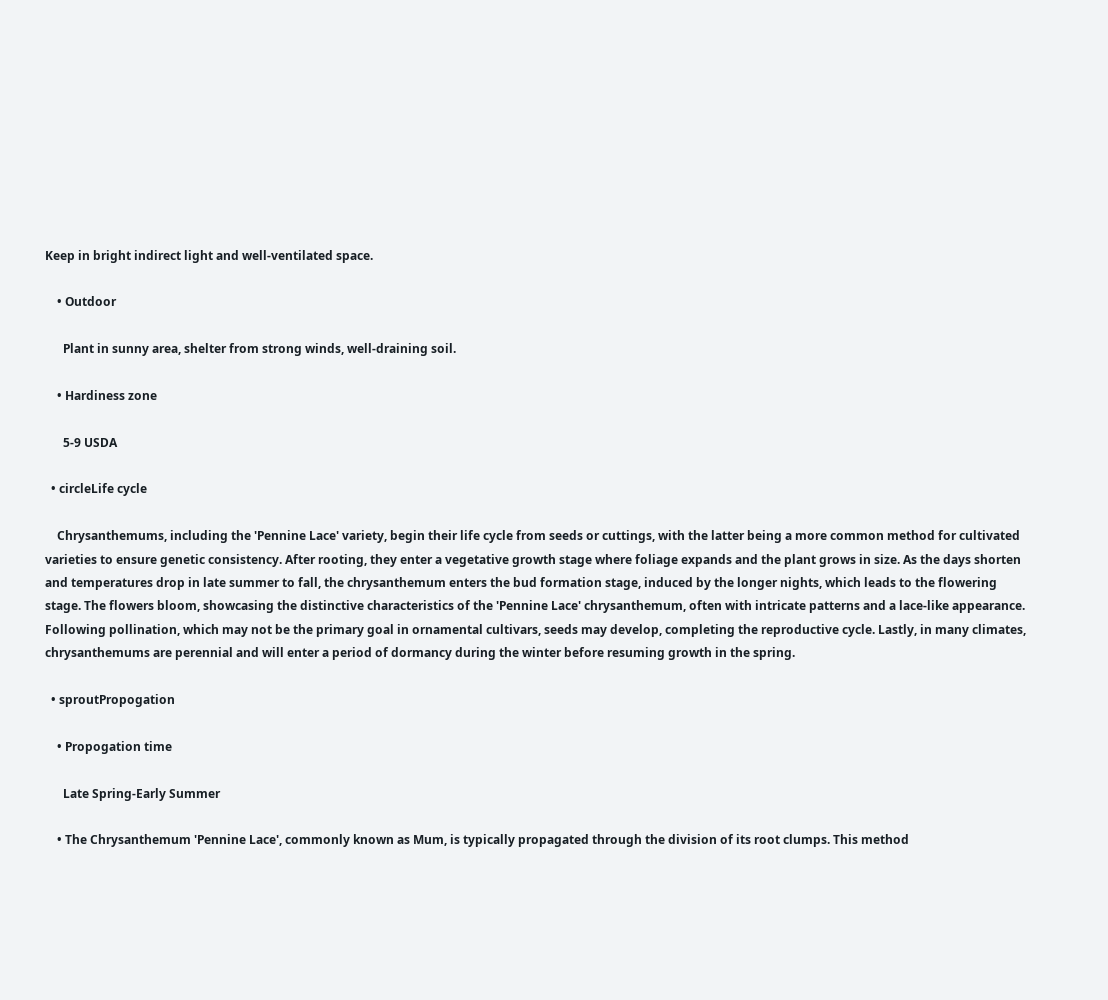Keep in bright indirect light and well-ventilated space.

    • Outdoor

      Plant in sunny area, shelter from strong winds, well-draining soil.

    • Hardiness zone

      5-9 USDA

  • circleLife cycle

    Chrysanthemums, including the 'Pennine Lace' variety, begin their life cycle from seeds or cuttings, with the latter being a more common method for cultivated varieties to ensure genetic consistency. After rooting, they enter a vegetative growth stage where foliage expands and the plant grows in size. As the days shorten and temperatures drop in late summer to fall, the chrysanthemum enters the bud formation stage, induced by the longer nights, which leads to the flowering stage. The flowers bloom, showcasing the distinctive characteristics of the 'Pennine Lace' chrysanthemum, often with intricate patterns and a lace-like appearance. Following pollination, which may not be the primary goal in ornamental cultivars, seeds may develop, completing the reproductive cycle. Lastly, in many climates, chrysanthemums are perennial and will enter a period of dormancy during the winter before resuming growth in the spring.

  • sproutPropogation

    • Propogation time

      Late Spring-Early Summer

    • The Chrysanthemum 'Pennine Lace', commonly known as Mum, is typically propagated through the division of its root clumps. This method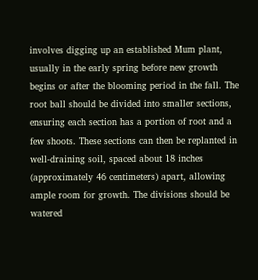involves digging up an established Mum plant, usually in the early spring before new growth begins or after the blooming period in the fall. The root ball should be divided into smaller sections, ensuring each section has a portion of root and a few shoots. These sections can then be replanted in well-draining soil, spaced about 18 inches (approximately 46 centimeters) apart, allowing ample room for growth. The divisions should be watered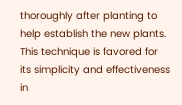thoroughly after planting to help establish the new plants. This technique is favored for its simplicity and effectiveness in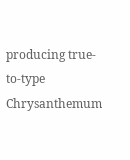producing true-to-type Chrysanthemum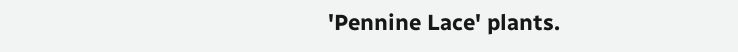'Pennine Lace' plants.